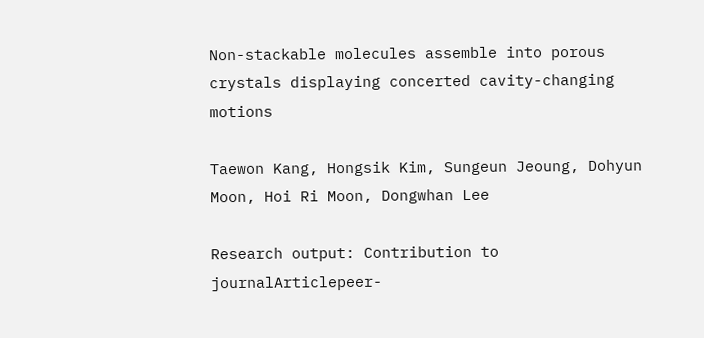Non-stackable molecules assemble into porous crystals displaying concerted cavity-changing motions

Taewon Kang, Hongsik Kim, Sungeun Jeoung, Dohyun Moon, Hoi Ri Moon, Dongwhan Lee

Research output: Contribution to journalArticlepeer-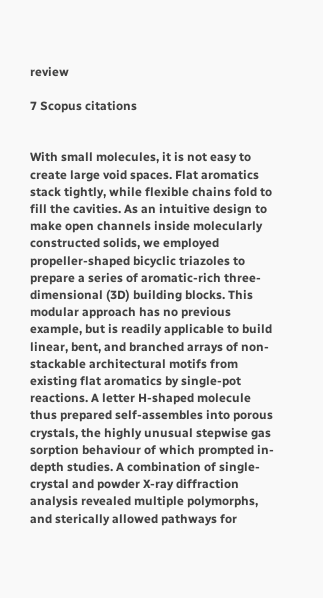review

7 Scopus citations


With small molecules, it is not easy to create large void spaces. Flat aromatics stack tightly, while flexible chains fold to fill the cavities. As an intuitive design to make open channels inside molecularly constructed solids, we employed propeller-shaped bicyclic triazoles to prepare a series of aromatic-rich three-dimensional (3D) building blocks. This modular approach has no previous example, but is readily applicable to build linear, bent, and branched arrays of non-stackable architectural motifs from existing flat aromatics by single-pot reactions. A letter H-shaped molecule thus prepared self-assembles into porous crystals, the highly unusual stepwise gas sorption behaviour of which prompted in-depth studies. A combination of single-crystal and powder X-ray diffraction analysis revealed multiple polymorphs, and sterically allowed pathways for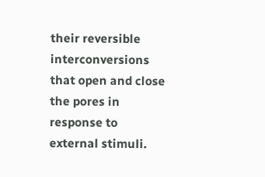their reversible interconversions that open and close the pores in response to external stimuli.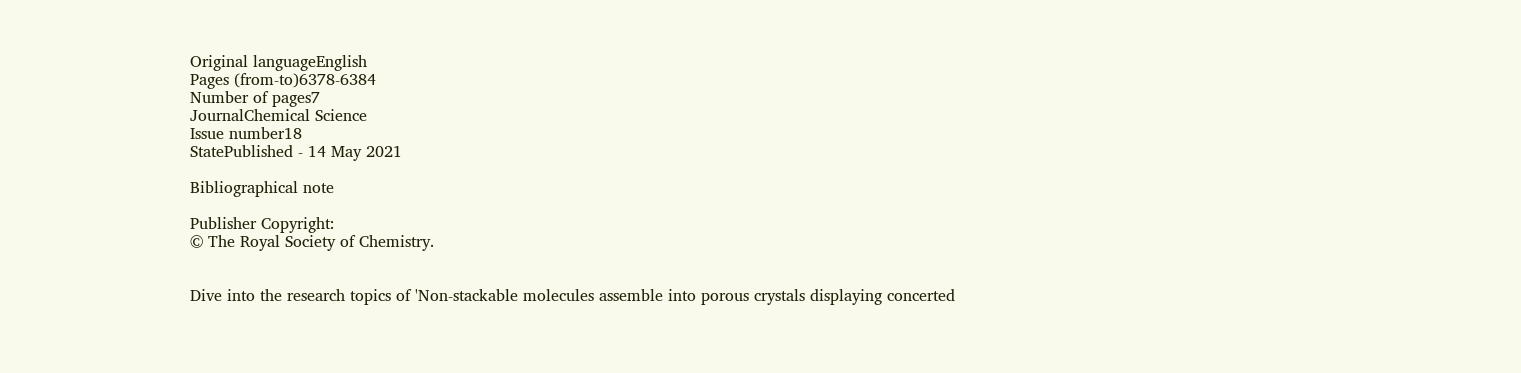Original languageEnglish
Pages (from-to)6378-6384
Number of pages7
JournalChemical Science
Issue number18
StatePublished - 14 May 2021

Bibliographical note

Publisher Copyright:
© The Royal Society of Chemistry.


Dive into the research topics of 'Non-stackable molecules assemble into porous crystals displaying concerted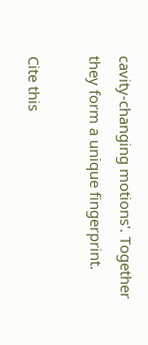cavity-changing motions'. Together they form a unique fingerprint.

Cite this